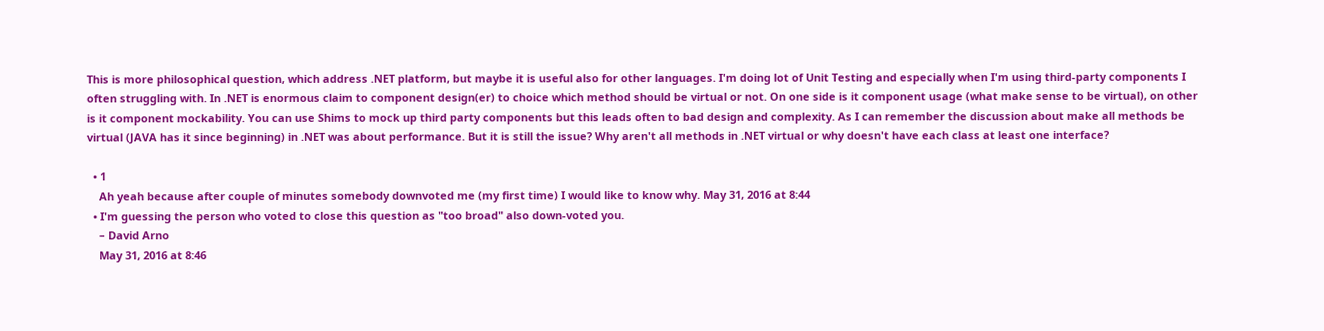This is more philosophical question, which address .NET platform, but maybe it is useful also for other languages. I'm doing lot of Unit Testing and especially when I'm using third-party components I often struggling with. In .NET is enormous claim to component design(er) to choice which method should be virtual or not. On one side is it component usage (what make sense to be virtual), on other is it component mockability. You can use Shims to mock up third party components but this leads often to bad design and complexity. As I can remember the discussion about make all methods be virtual (JAVA has it since beginning) in .NET was about performance. But it is still the issue? Why aren't all methods in .NET virtual or why doesn't have each class at least one interface?

  • 1
    Ah yeah because after couple of minutes somebody downvoted me (my first time) I would like to know why. May 31, 2016 at 8:44
  • I'm guessing the person who voted to close this question as "too broad" also down-voted you.
    – David Arno
    May 31, 2016 at 8:46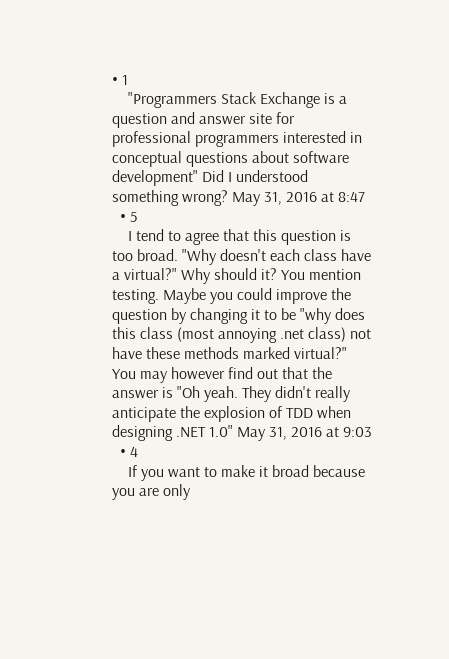• 1
    "Programmers Stack Exchange is a question and answer site for professional programmers interested in conceptual questions about software development" Did I understood something wrong? May 31, 2016 at 8:47
  • 5
    I tend to agree that this question is too broad. "Why doesn't each class have a virtual?" Why should it? You mention testing. Maybe you could improve the question by changing it to be "why does this class (most annoying .net class) not have these methods marked virtual?" You may however find out that the answer is "Oh yeah. They didn't really anticipate the explosion of TDD when designing .NET 1.0" May 31, 2016 at 9:03
  • 4
    If you want to make it broad because you are only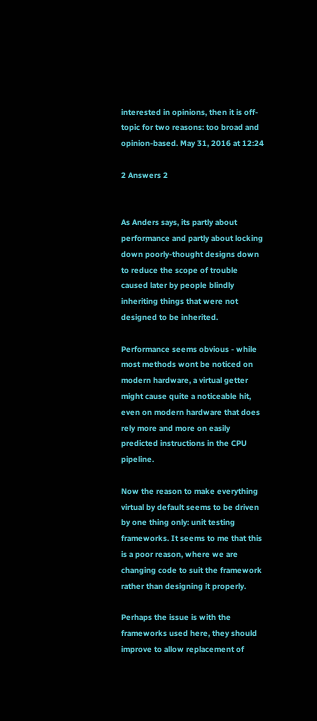interested in opinions, then it is off-topic for two reasons: too broad and opinion-based. May 31, 2016 at 12:24

2 Answers 2


As Anders says, its partly about performance and partly about locking down poorly-thought designs down to reduce the scope of trouble caused later by people blindly inheriting things that were not designed to be inherited.

Performance seems obvious - while most methods wont be noticed on modern hardware, a virtual getter might cause quite a noticeable hit, even on modern hardware that does rely more and more on easily predicted instructions in the CPU pipeline.

Now the reason to make everything virtual by default seems to be driven by one thing only: unit testing frameworks. It seems to me that this is a poor reason, where we are changing code to suit the framework rather than designing it properly.

Perhaps the issue is with the frameworks used here, they should improve to allow replacement of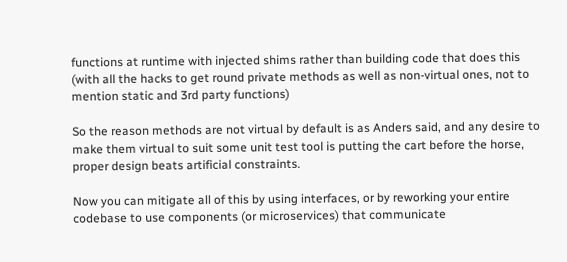functions at runtime with injected shims rather than building code that does this (with all the hacks to get round private methods as well as non-virtual ones, not to mention static and 3rd party functions)

So the reason methods are not virtual by default is as Anders said, and any desire to make them virtual to suit some unit test tool is putting the cart before the horse, proper design beats artificial constraints.

Now you can mitigate all of this by using interfaces, or by reworking your entire codebase to use components (or microservices) that communicate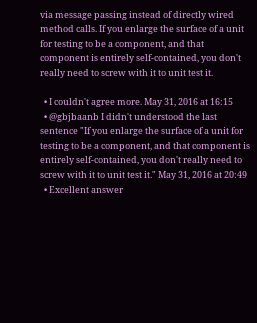via message passing instead of directly wired method calls. If you enlarge the surface of a unit for testing to be a component, and that component is entirely self-contained, you don't really need to screw with it to unit test it.

  • I couldn't agree more. May 31, 2016 at 16:15
  • @gbjbaanb I didn't understood the last sentence "If you enlarge the surface of a unit for testing to be a component, and that component is entirely self-contained, you don't really need to screw with it to unit test it." May 31, 2016 at 20:49
  • Excellent answer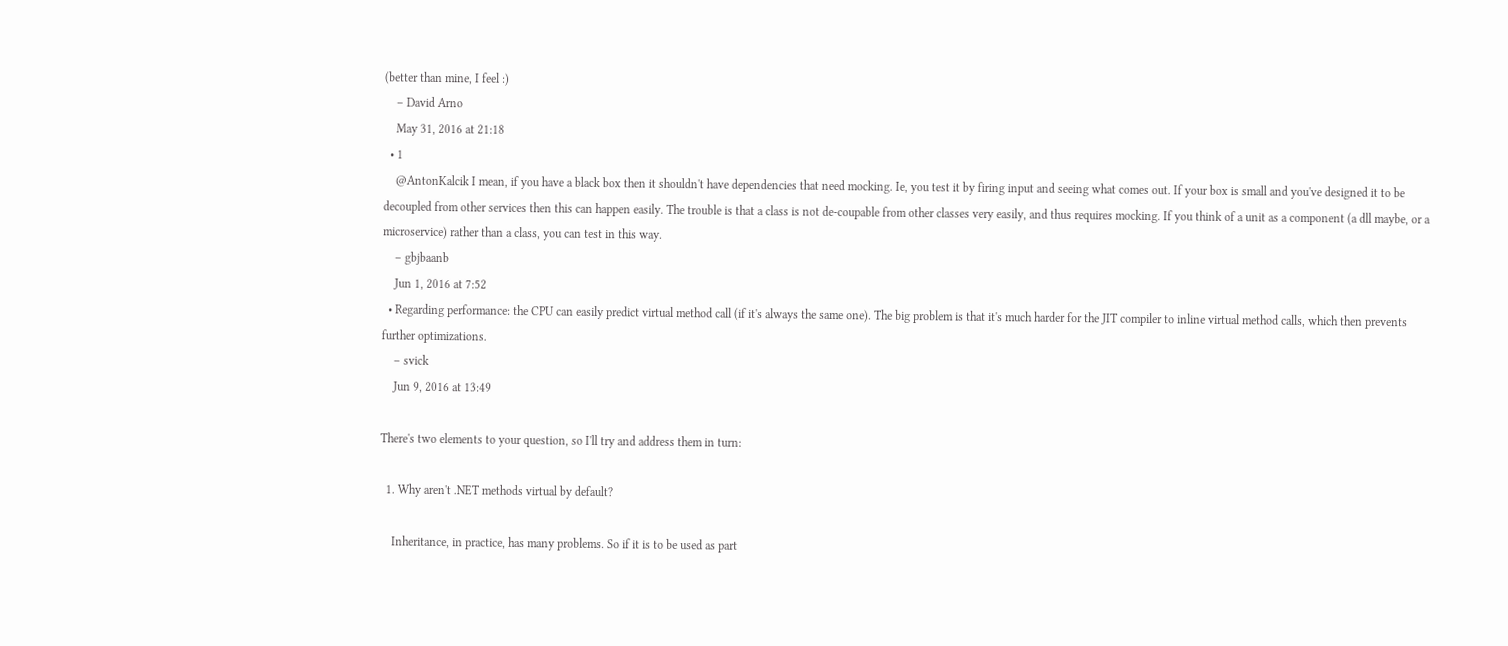(better than mine, I feel :)
    – David Arno
    May 31, 2016 at 21:18
  • 1
    @AntonKalcik I mean, if you have a black box then it shouldn't have dependencies that need mocking. Ie, you test it by firing input and seeing what comes out. If your box is small and you've designed it to be decoupled from other services then this can happen easily. The trouble is that a class is not de-coupable from other classes very easily, and thus requires mocking. If you think of a unit as a component (a dll maybe, or a microservice) rather than a class, you can test in this way.
    – gbjbaanb
    Jun 1, 2016 at 7:52
  • Regarding performance: the CPU can easily predict virtual method call (if it's always the same one). The big problem is that it's much harder for the JIT compiler to inline virtual method calls, which then prevents further optimizations.
    – svick
    Jun 9, 2016 at 13:49

There's two elements to your question, so I'll try and address them in turn:

  1. Why aren't .NET methods virtual by default?

    Inheritance, in practice, has many problems. So if it is to be used as part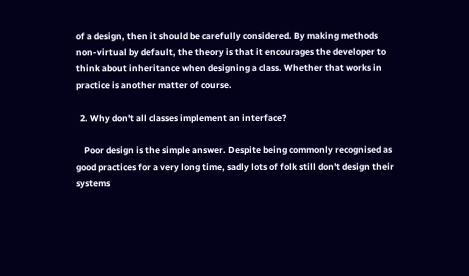of a design, then it should be carefully considered. By making methods non-virtual by default, the theory is that it encourages the developer to think about inheritance when designing a class. Whether that works in practice is another matter of course.

  2. Why don't all classes implement an interface?

    Poor design is the simple answer. Despite being commonly recognised as good practices for a very long time, sadly lots of folk still don't design their systems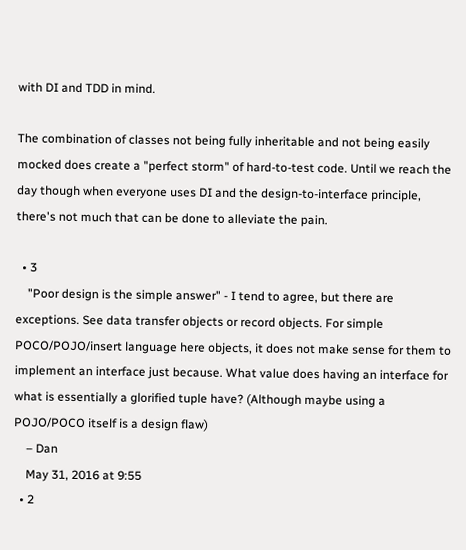with DI and TDD in mind.

The combination of classes not being fully inheritable and not being easily mocked does create a "perfect storm" of hard-to-test code. Until we reach the day though when everyone uses DI and the design-to-interface principle, there's not much that can be done to alleviate the pain.

  • 3
    "Poor design is the simple answer" - I tend to agree, but there are exceptions. See data transfer objects or record objects. For simple POCO/POJO/insert language here objects, it does not make sense for them to implement an interface just because. What value does having an interface for what is essentially a glorified tuple have? (Although maybe using a POJO/POCO itself is a design flaw)
    – Dan
    May 31, 2016 at 9:55
  • 2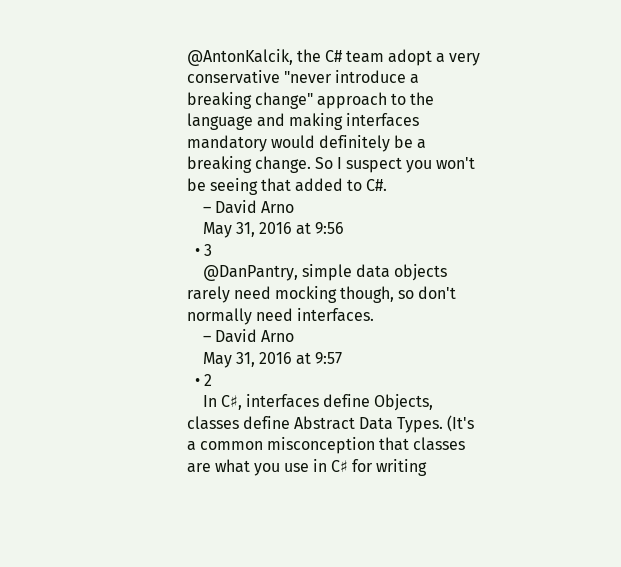@AntonKalcik, the C# team adopt a very conservative "never introduce a breaking change" approach to the language and making interfaces mandatory would definitely be a breaking change. So I suspect you won't be seeing that added to C#.
    – David Arno
    May 31, 2016 at 9:56
  • 3
    @DanPantry, simple data objects rarely need mocking though, so don't normally need interfaces.
    – David Arno
    May 31, 2016 at 9:57
  • 2
    In C♯, interfaces define Objects, classes define Abstract Data Types. (It's a common misconception that classes are what you use in C♯ for writing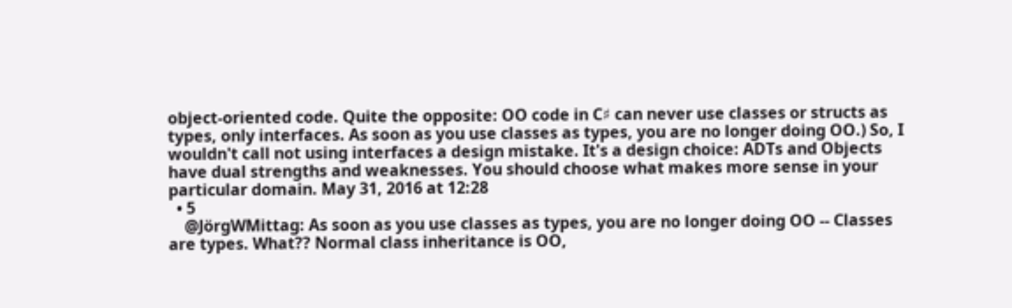object-oriented code. Quite the opposite: OO code in C♯ can never use classes or structs as types, only interfaces. As soon as you use classes as types, you are no longer doing OO.) So, I wouldn't call not using interfaces a design mistake. It's a design choice: ADTs and Objects have dual strengths and weaknesses. You should choose what makes more sense in your particular domain. May 31, 2016 at 12:28
  • 5
    @JörgWMittag: As soon as you use classes as types, you are no longer doing OO -- Classes are types. What?? Normal class inheritance is OO,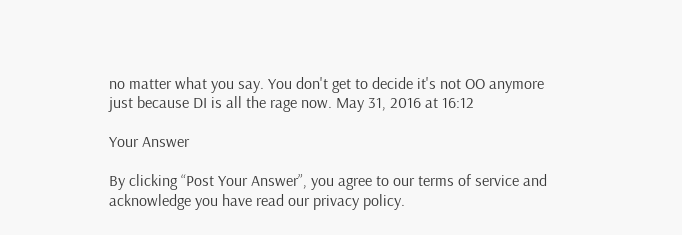no matter what you say. You don't get to decide it's not OO anymore just because DI is all the rage now. May 31, 2016 at 16:12

Your Answer

By clicking “Post Your Answer”, you agree to our terms of service and acknowledge you have read our privacy policy.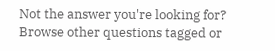Not the answer you're looking for? Browse other questions tagged or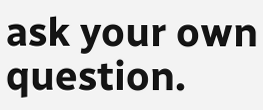ask your own question.